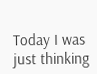Today I was just thinking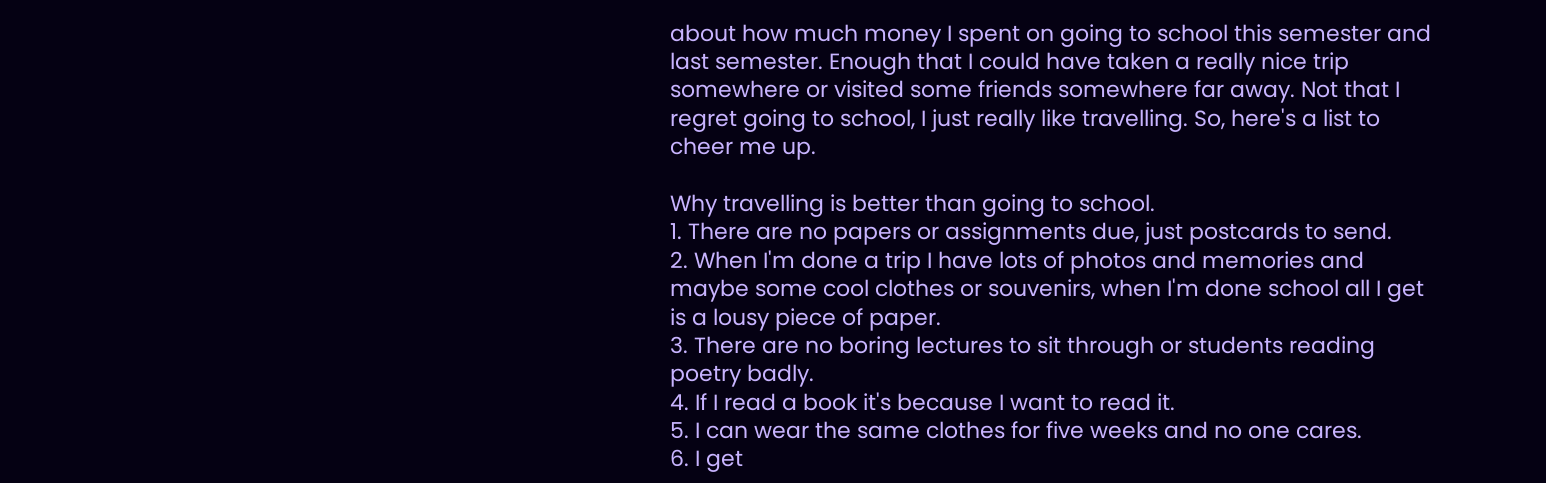about how much money I spent on going to school this semester and last semester. Enough that I could have taken a really nice trip somewhere or visited some friends somewhere far away. Not that I regret going to school, I just really like travelling. So, here's a list to cheer me up.

Why travelling is better than going to school.
1. There are no papers or assignments due, just postcards to send.
2. When I'm done a trip I have lots of photos and memories and maybe some cool clothes or souvenirs, when I'm done school all I get is a lousy piece of paper.
3. There are no boring lectures to sit through or students reading poetry badly.
4. If I read a book it's because I want to read it.
5. I can wear the same clothes for five weeks and no one cares.
6. I get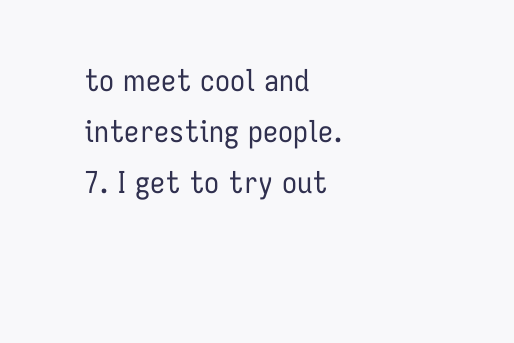to meet cool and interesting people.
7. I get to try out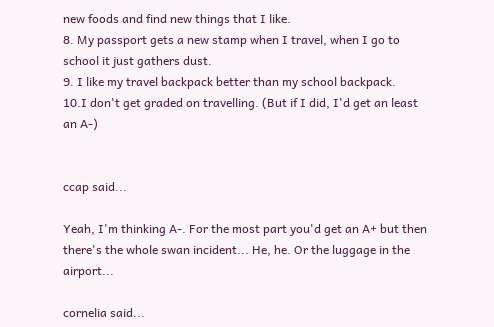new foods and find new things that I like.
8. My passport gets a new stamp when I travel, when I go to school it just gathers dust.
9. I like my travel backpack better than my school backpack.
10.I don't get graded on travelling. (But if I did, I'd get an least an A-)


ccap said...

Yeah, I'm thinking A-. For the most part you'd get an A+ but then there's the whole swan incident... He, he. Or the luggage in the airport...

cornelia said...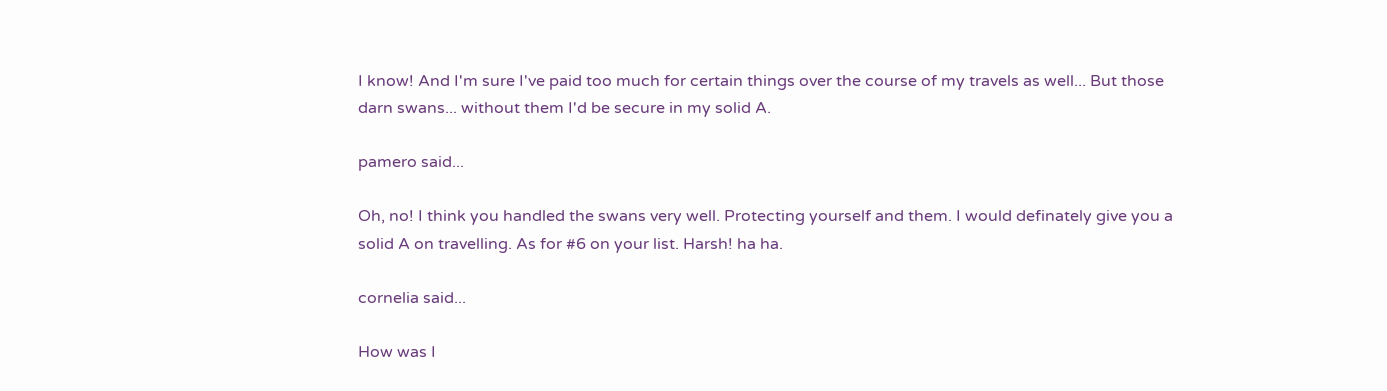I know! And I'm sure I've paid too much for certain things over the course of my travels as well... But those darn swans... without them I'd be secure in my solid A.

pamero said...

Oh, no! I think you handled the swans very well. Protecting yourself and them. I would definately give you a solid A on travelling. As for #6 on your list. Harsh! ha ha.

cornelia said...

How was I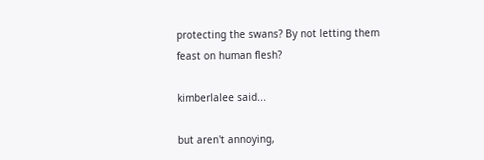protecting the swans? By not letting them feast on human flesh?

kimberlalee said...

but aren't annoying,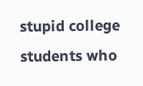stupid college students who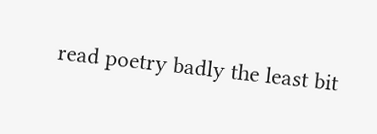read poetry badly the least bit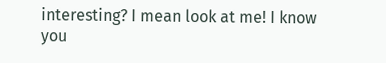interesting? I mean look at me! I know you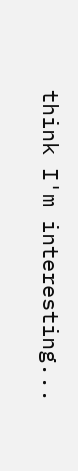think I'm interesting...